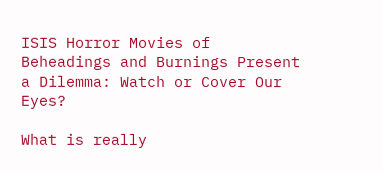ISIS Horror Movies of Beheadings and Burnings Present a Dilemma: Watch or Cover Our Eyes?

What is really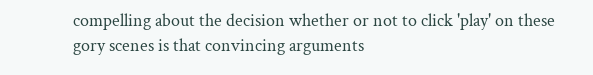compelling about the decision whether or not to click 'play' on these gory scenes is that convincing arguments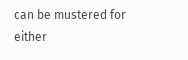can be mustered for either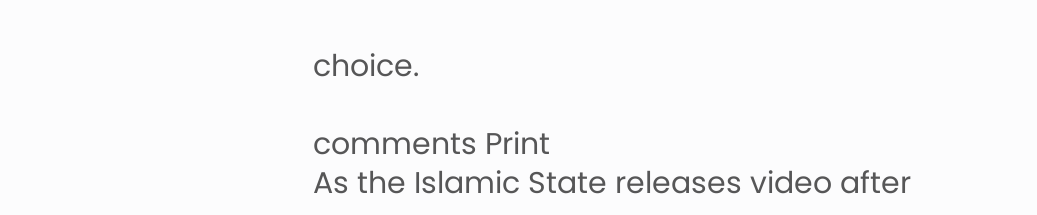choice.

comments Print
As the Islamic State releases video after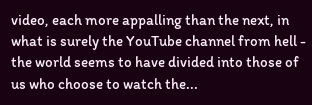video, each more appalling than the next, in what is surely the YouTube channel from hell - the world seems to have divided into those of us who choose to watch the...